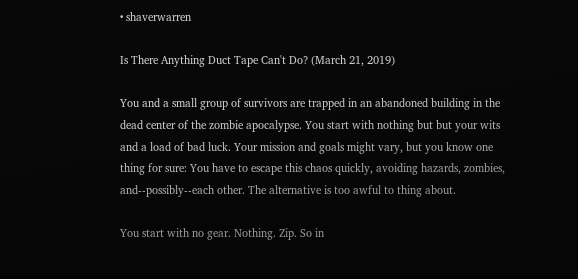• shaverwarren

Is There Anything Duct Tape Can't Do? (March 21, 2019)

You and a small group of survivors are trapped in an abandoned building in the dead center of the zombie apocalypse. You start with nothing but but your wits and a load of bad luck. Your mission and goals might vary, but you know one thing for sure: You have to escape this chaos quickly, avoiding hazards, zombies, and--possibly--each other. The alternative is too awful to thing about.

You start with no gear. Nothing. Zip. So in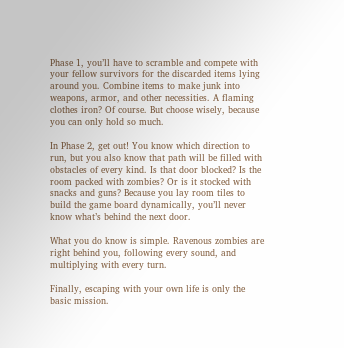Phase 1, you’ll have to scramble and compete with your fellow survivors for the discarded items lying around you. Combine items to make junk into weapons, armor, and other necessities. A flaming clothes iron? Of course. But choose wisely, because you can only hold so much.

In Phase 2, get out! You know which direction to run, but you also know that path will be filled with obstacles of every kind. Is that door blocked? Is the room packed with zombies? Or is it stocked with snacks and guns? Because you lay room tiles to build the game board dynamically, you’ll never know what’s behind the next door.

What you do know is simple. Ravenous zombies are right behind you, following every sound, and multiplying with every turn.

Finally, escaping with your own life is only the basic mission.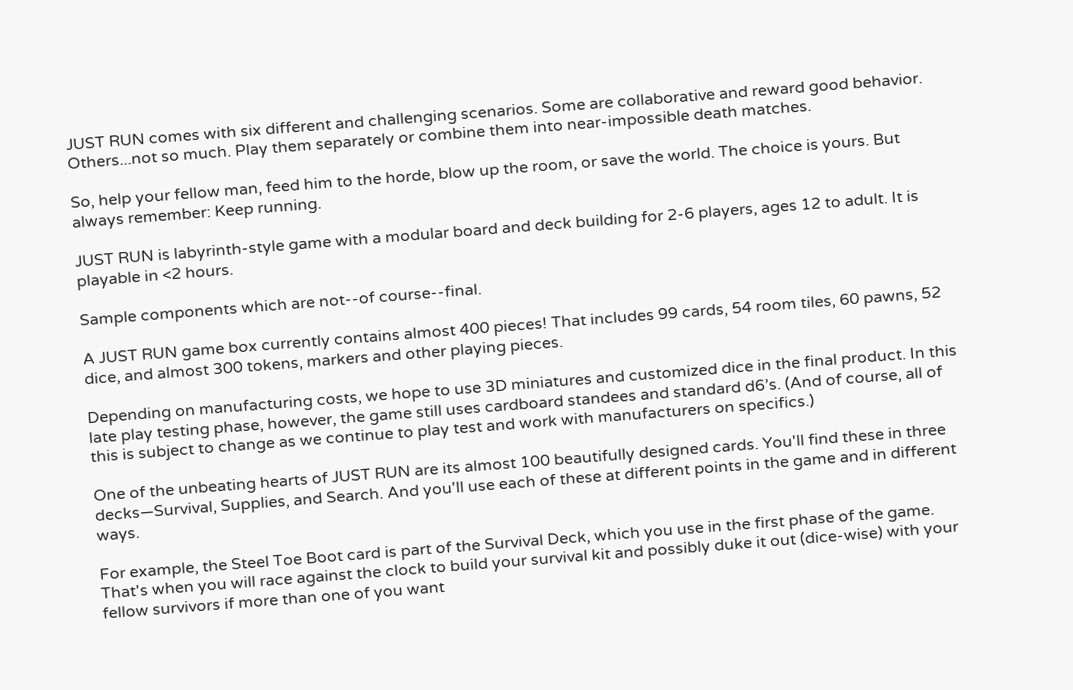JUST RUN comes with six different and challenging scenarios. Some are collaborative and reward good behavior. Others...not so much. Play them separately or combine them into near-impossible death matches.

So, help your fellow man, feed him to the horde, blow up the room, or save the world. The choice is yours. But always remember: Keep running.

JUST RUN is labyrinth-style game with a modular board and deck building for 2-6 players, ages 12 to adult. It is playable in <2 hours.

Sample components which are not--of course--final.

A JUST RUN game box currently contains almost 400 pieces! That includes 99 cards, 54 room tiles, 60 pawns, 52 dice, and almost 300 tokens, markers and other playing pieces.

Depending on manufacturing costs, we hope to use 3D miniatures and customized dice in the final product. In this late play testing phase, however, the game still uses cardboard standees and standard d6’s. (And of course, all of this is subject to change as we continue to play test and work with manufacturers on specifics.)

One of the unbeating hearts of JUST RUN are its almost 100 beautifully designed cards. You'll find these in three decks—Survival, Supplies, and Search. And you'll use each of these at different points in the game and in different ways.

For example, the Steel Toe Boot card is part of the Survival Deck, which you use in the first phase of the game. That's when you will race against the clock to build your survival kit and possibly duke it out (dice-wise) with your fellow survivors if more than one of you want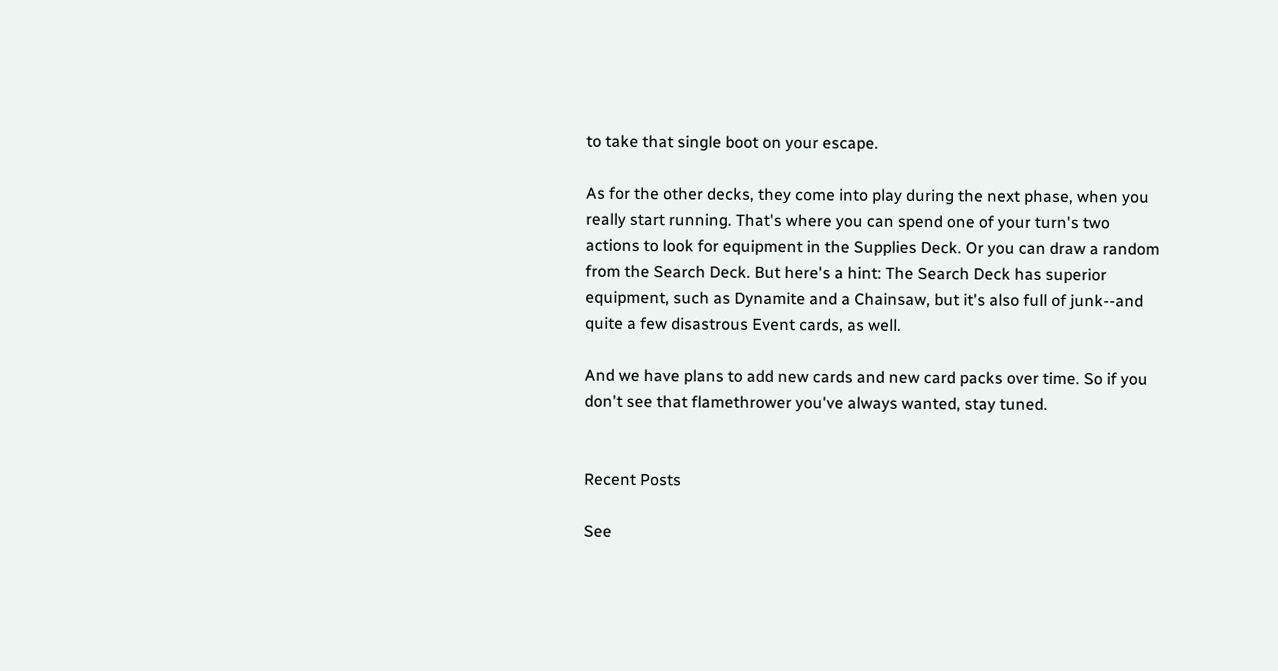to take that single boot on your escape.

As for the other decks, they come into play during the next phase, when you really start running. That's where you can spend one of your turn's two actions to look for equipment in the Supplies Deck. Or you can draw a random from the Search Deck. But here's a hint: The Search Deck has superior equipment, such as Dynamite and a Chainsaw, but it's also full of junk--and quite a few disastrous Event cards, as well.

And we have plans to add new cards and new card packs over time. So if you don't see that flamethrower you've always wanted, stay tuned.


Recent Posts

See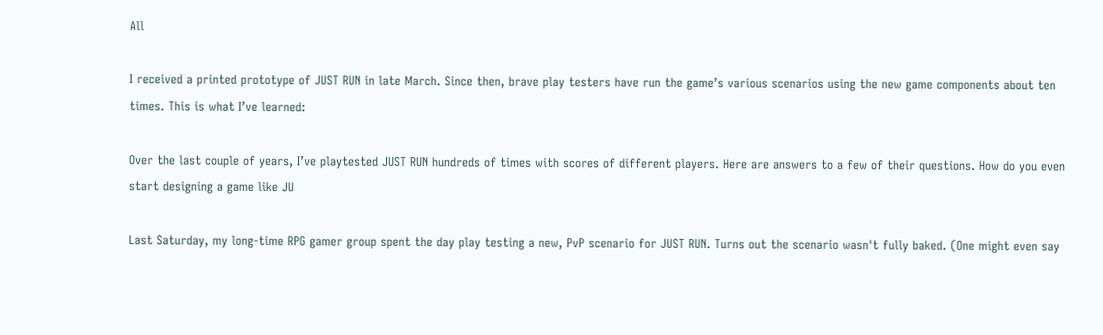All

I received a printed prototype of JUST RUN in late March. Since then, brave play testers have run the game’s various scenarios using the new game components about ten times. This is what I’ve learned:

Over the last couple of years, I’ve playtested JUST RUN hundreds of times with scores of different players. Here are answers to a few of their questions. How do you even start designing a game like JU

Last Saturday, my long-time RPG gamer group spent the day play testing a new, PvP scenario for JUST RUN. Turns out the scenario wasn't fully baked. (One might even say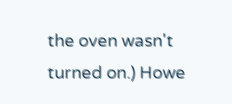the oven wasn't turned on.) Howe